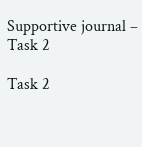Supportive journal – Task 2

Task 2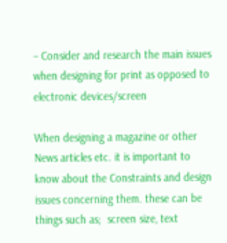– Consider and research the main issues when designing for print as opposed to electronic devices/screen

When designing a magazine or other News articles etc. it is important to know about the Constraints and design issues concerning them. these can be things such as;  screen size, text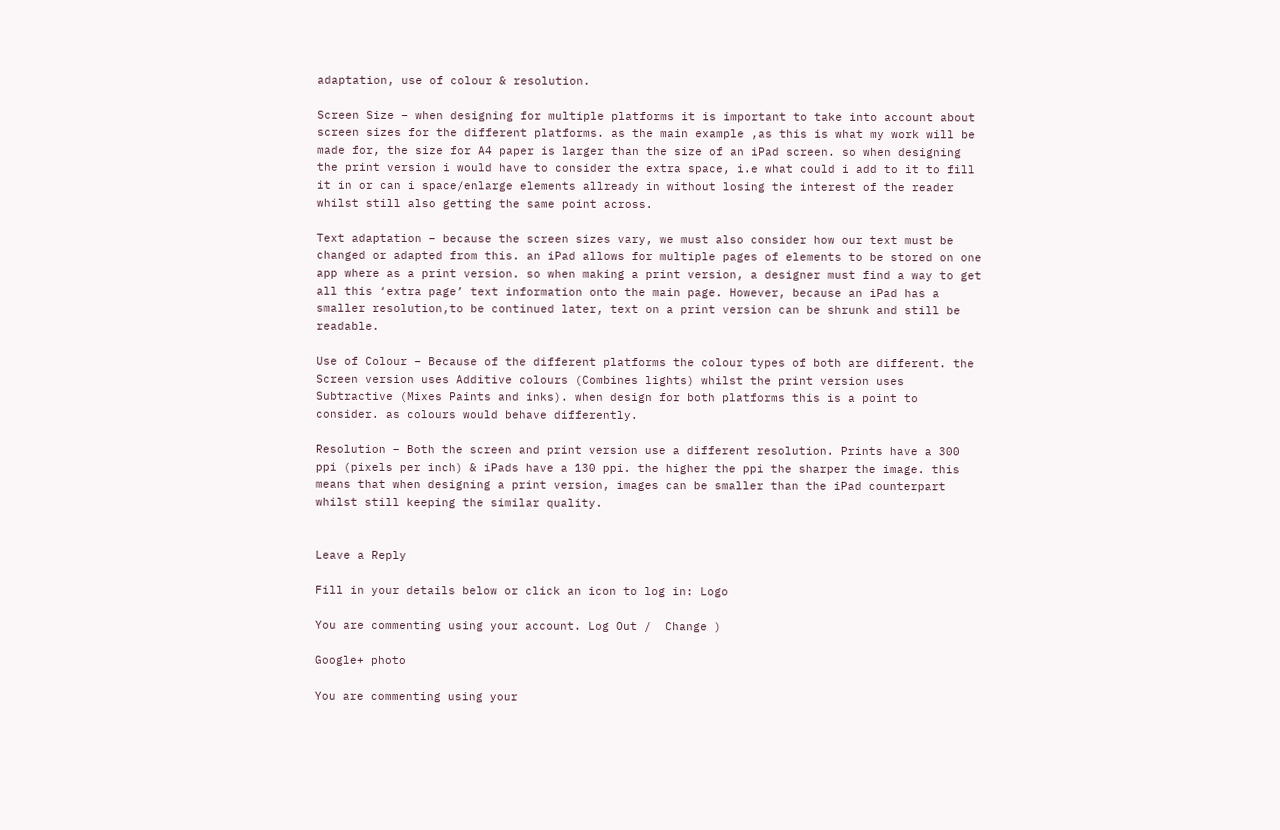adaptation, use of colour & resolution.

Screen Size – when designing for multiple platforms it is important to take into account about screen sizes for the different platforms. as the main example ,as this is what my work will be made for, the size for A4 paper is larger than the size of an iPad screen. so when designing the print version i would have to consider the extra space, i.e what could i add to it to fill it in or can i space/enlarge elements allready in without losing the interest of the reader whilst still also getting the same point across.

Text adaptation – because the screen sizes vary, we must also consider how our text must be changed or adapted from this. an iPad allows for multiple pages of elements to be stored on one app where as a print version. so when making a print version, a designer must find a way to get all this ‘extra page’ text information onto the main page. However, because an iPad has a smaller resolution,to be continued later, text on a print version can be shrunk and still be readable.

Use of Colour – Because of the different platforms the colour types of both are different. the Screen version uses Additive colours (Combines lights) whilst the print version uses Subtractive (Mixes Paints and inks). when design for both platforms this is a point to consider. as colours would behave differently.

Resolution – Both the screen and print version use a different resolution. Prints have a 300 ppi (pixels per inch) & iPads have a 130 ppi. the higher the ppi the sharper the image. this means that when designing a print version, images can be smaller than the iPad counterpart whilst still keeping the similar quality.


Leave a Reply

Fill in your details below or click an icon to log in: Logo

You are commenting using your account. Log Out /  Change )

Google+ photo

You are commenting using your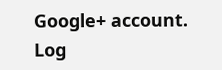Google+ account. Log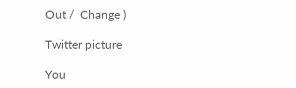Out /  Change )

Twitter picture

You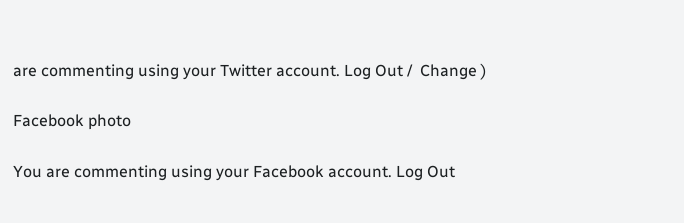are commenting using your Twitter account. Log Out /  Change )

Facebook photo

You are commenting using your Facebook account. Log Out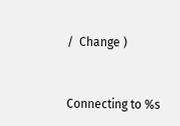/  Change )


Connecting to %s